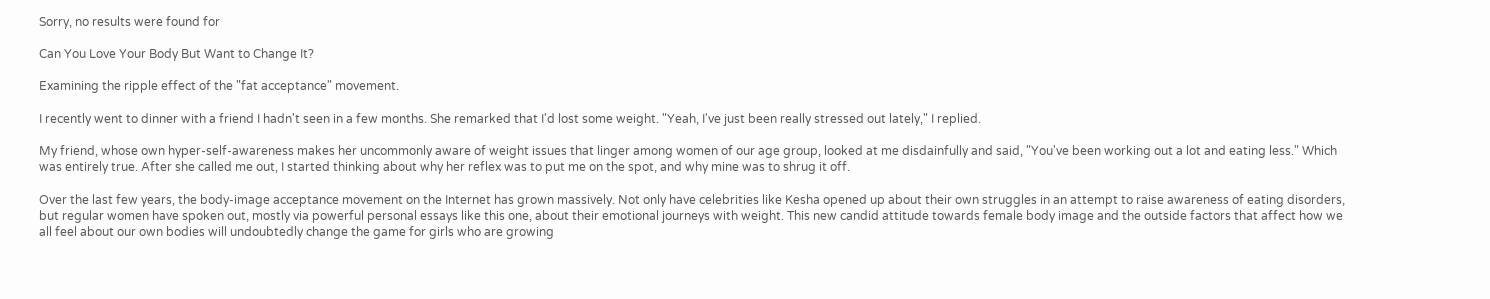Sorry, no results were found for

Can You Love Your Body But Want to Change It?

Examining the ripple effect of the "fat acceptance" movement.

I recently went to dinner with a friend I hadn't seen in a few months. She remarked that I'd lost some weight. "Yeah, I've just been really stressed out lately," I replied.

My friend, whose own hyper-self-awareness makes her uncommonly aware of weight issues that linger among women of our age group, looked at me disdainfully and said, "You've been working out a lot and eating less." Which was entirely true. After she called me out, I started thinking about why her reflex was to put me on the spot, and why mine was to shrug it off.

Over the last few years, the body-image acceptance movement on the Internet has grown massively. Not only have celebrities like Kesha opened up about their own struggles in an attempt to raise awareness of eating disorders, but regular women have spoken out, mostly via powerful personal essays like this one, about their emotional journeys with weight. This new candid attitude towards female body image and the outside factors that affect how we all feel about our own bodies will undoubtedly change the game for girls who are growing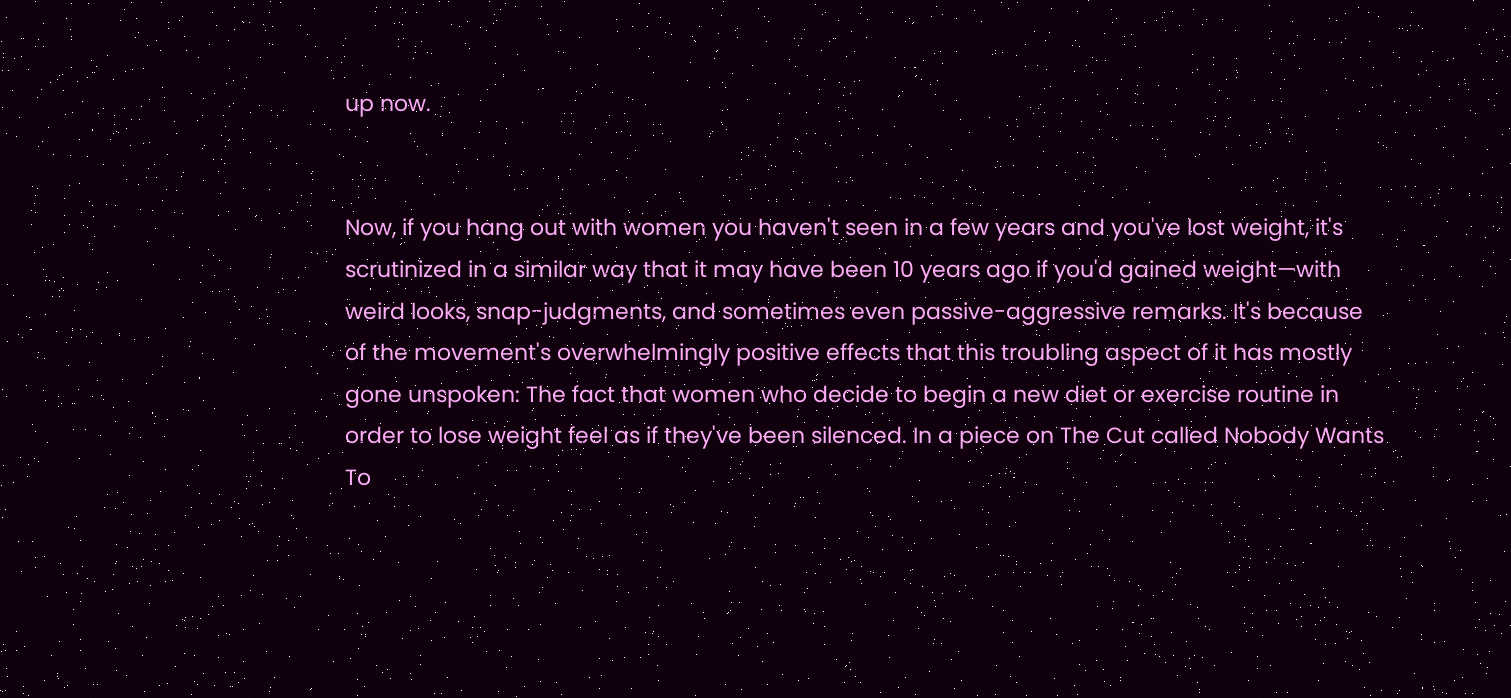up now.


Now, if you hang out with women you haven't seen in a few years and you've lost weight, it's scrutinized in a similar way that it may have been 10 years ago if you'd gained weight—with weird looks, snap-judgments, and sometimes even passive-aggressive remarks. It's because of the movement's overwhelmingly positive effects that this troubling aspect of it has mostly gone unspoken: The fact that women who decide to begin a new diet or exercise routine in order to lose weight feel as if they've been silenced. In a piece on The Cut called Nobody Wants To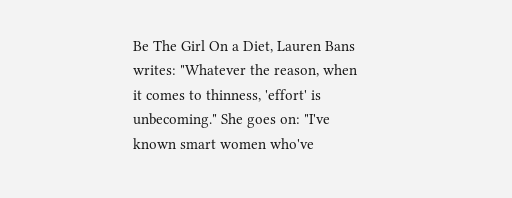Be The Girl On a Diet, Lauren Bans writes: "Whatever the reason, when it comes to thinness, 'effort' is unbecoming." She goes on: "I've known smart women who've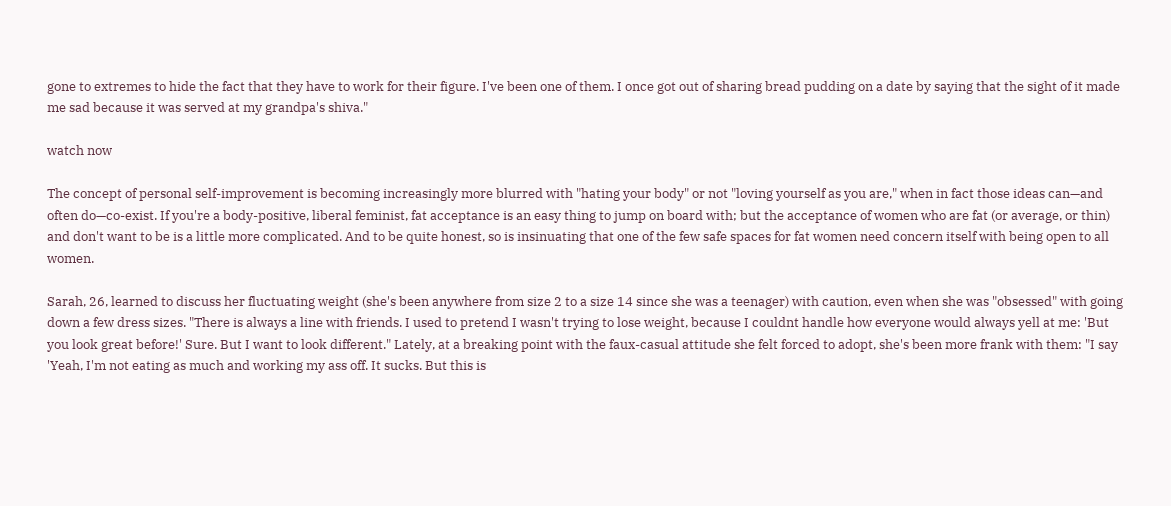gone to extremes to hide the fact that they have to work for their figure. I've been one of them. I once got out of sharing bread pudding on a date by saying that the sight of it made me sad because it was served at my grandpa's shiva."

watch now

The concept of personal self-improvement is becoming increasingly more blurred with "hating your body" or not "loving yourself as you are," when in fact those ideas can—and often do—co-exist. If you're a body-positive, liberal feminist, fat acceptance is an easy thing to jump on board with; but the acceptance of women who are fat (or average, or thin) and don't want to be is a little more complicated. And to be quite honest, so is insinuating that one of the few safe spaces for fat women need concern itself with being open to all women.

Sarah, 26, learned to discuss her fluctuating weight (she's been anywhere from size 2 to a size 14 since she was a teenager) with caution, even when she was "obsessed" with going down a few dress sizes. "There is always a line with friends. I used to pretend I wasn't trying to lose weight, because I couldnt handle how everyone would always yell at me: 'But you look great before!' Sure. But I want to look different." Lately, at a breaking point with the faux-casual attitude she felt forced to adopt, she's been more frank with them: "I say 'Yeah, I'm not eating as much and working my ass off. It sucks. But this is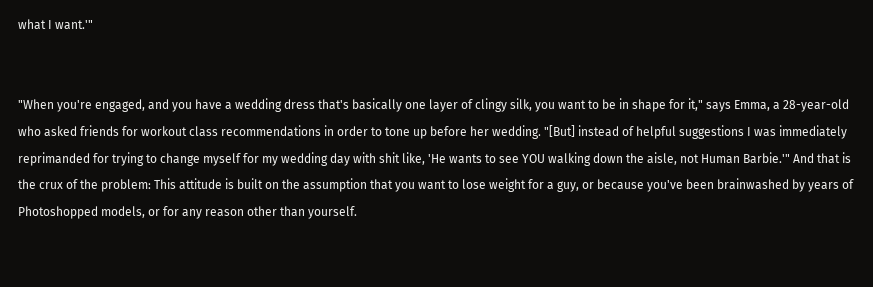what I want.'"


"When you're engaged, and you have a wedding dress that's basically one layer of clingy silk, you want to be in shape for it," says Emma, a 28-year-old who asked friends for workout class recommendations in order to tone up before her wedding. "[But] instead of helpful suggestions I was immediately reprimanded for trying to change myself for my wedding day with shit like, 'He wants to see YOU walking down the aisle, not Human Barbie.'" And that is the crux of the problem: This attitude is built on the assumption that you want to lose weight for a guy, or because you've been brainwashed by years of Photoshopped models, or for any reason other than yourself.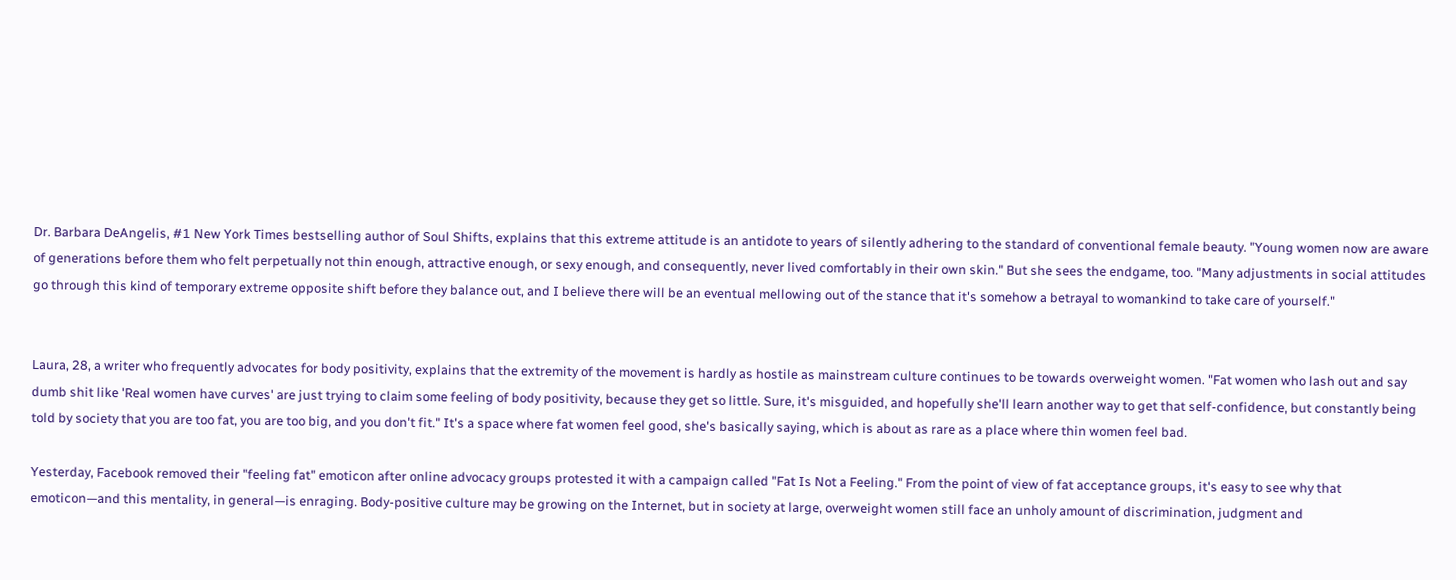Dr. Barbara DeAngelis, #1 New York Times bestselling author of Soul Shifts, explains that this extreme attitude is an antidote to years of silently adhering to the standard of conventional female beauty. "Young women now are aware of generations before them who felt perpetually not thin enough, attractive enough, or sexy enough, and consequently, never lived comfortably in their own skin." But she sees the endgame, too. "Many adjustments in social attitudes go through this kind of temporary extreme opposite shift before they balance out, and I believe there will be an eventual mellowing out of the stance that it's somehow a betrayal to womankind to take care of yourself."


Laura, 28, a writer who frequently advocates for body positivity, explains that the extremity of the movement is hardly as hostile as mainstream culture continues to be towards overweight women. "Fat women who lash out and say dumb shit like 'Real women have curves' are just trying to claim some feeling of body positivity, because they get so little. Sure, it's misguided, and hopefully she'll learn another way to get that self-confidence, but constantly being told by society that you are too fat, you are too big, and you don't fit." It's a space where fat women feel good, she's basically saying, which is about as rare as a place where thin women feel bad.

Yesterday, Facebook removed their "feeling fat" emoticon after online advocacy groups protested it with a campaign called "Fat Is Not a Feeling." From the point of view of fat acceptance groups, it's easy to see why that emoticon—and this mentality, in general—is enraging. Body-positive culture may be growing on the Internet, but in society at large, overweight women still face an unholy amount of discrimination, judgment and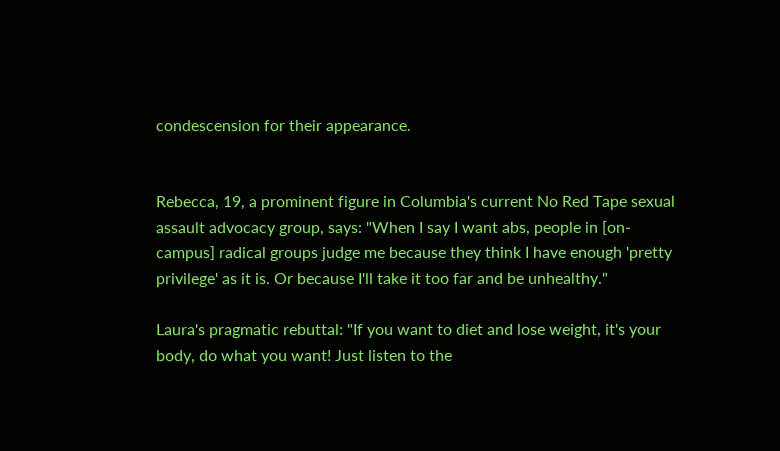condescension for their appearance.


Rebecca, 19, a prominent figure in Columbia's current No Red Tape sexual assault advocacy group, says: "When I say I want abs, people in [on-campus] radical groups judge me because they think I have enough 'pretty privilege' as it is. Or because I'll take it too far and be unhealthy."

Laura's pragmatic rebuttal: "If you want to diet and lose weight, it's your body, do what you want! Just listen to the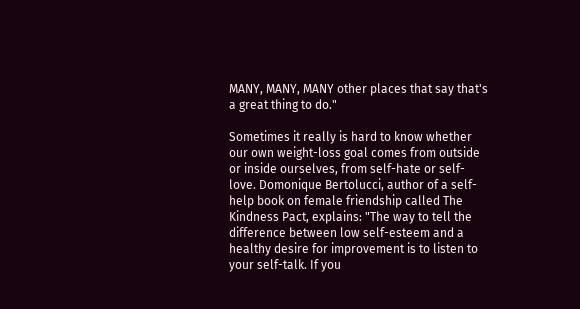MANY, MANY, MANY other places that say that's a great thing to do."

Sometimes it really is hard to know whether our own weight-loss goal comes from outside or inside ourselves, from self-hate or self-love. Domonique Bertolucci, author of a self-help book on female friendship called The Kindness Pact, explains: "The way to tell the difference between low self-esteem and a healthy desire for improvement is to listen to your self-talk. If you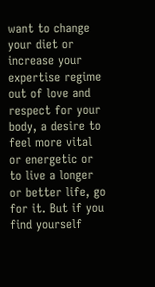want to change your diet or increase your expertise regime out of love and respect for your body, a desire to feel more vital or energetic or to live a longer or better life, go for it. But if you find yourself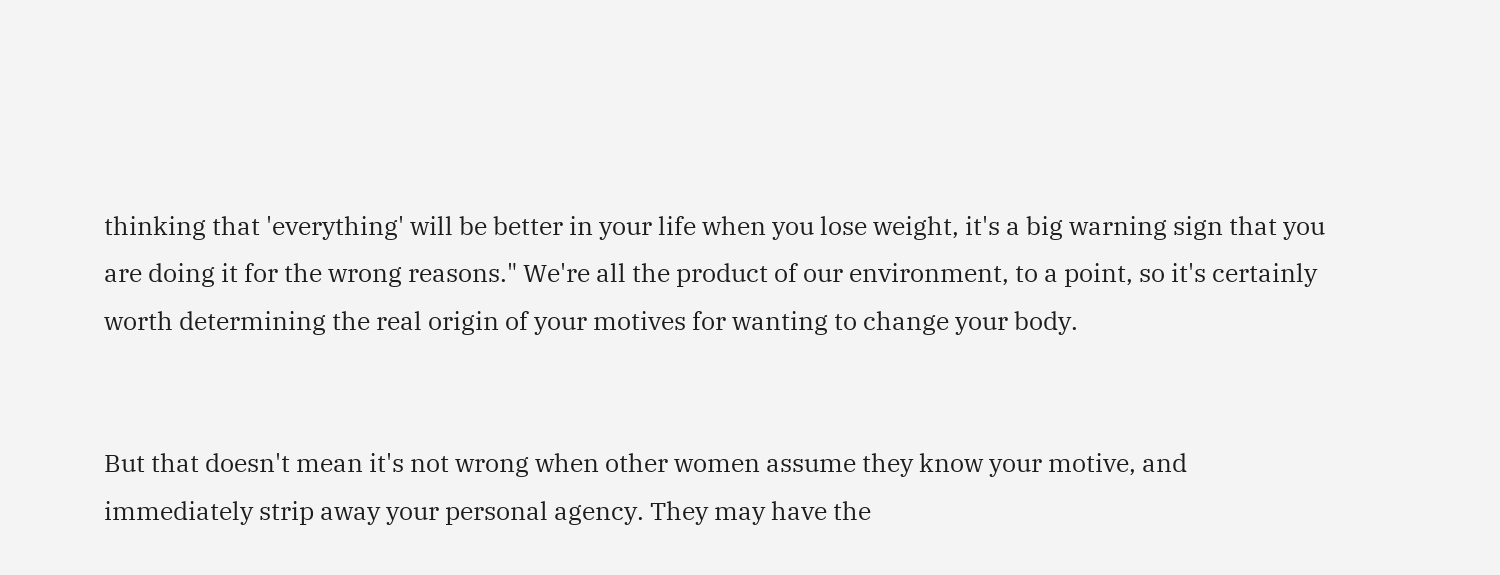thinking that 'everything' will be better in your life when you lose weight, it's a big warning sign that you are doing it for the wrong reasons." We're all the product of our environment, to a point, so it's certainly worth determining the real origin of your motives for wanting to change your body.


But that doesn't mean it's not wrong when other women assume they know your motive, and immediately strip away your personal agency. They may have the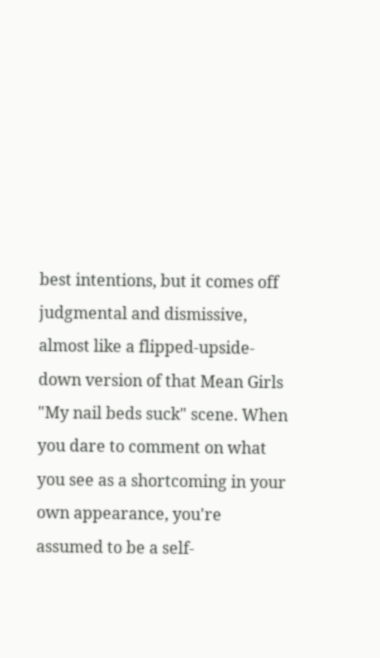best intentions, but it comes off judgmental and dismissive, almost like a flipped-upside-down version of that Mean Girls "My nail beds suck" scene. When you dare to comment on what you see as a shortcoming in your own appearance, you're assumed to be a self-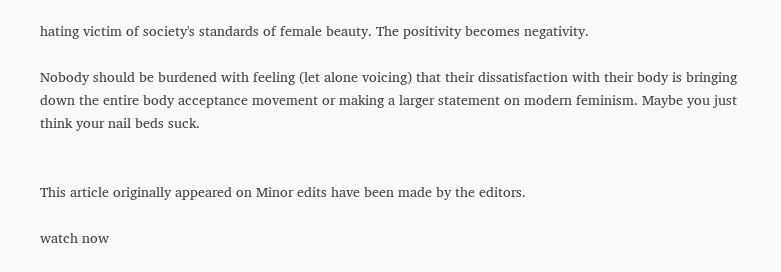hating victim of society's standards of female beauty. The positivity becomes negativity.

Nobody should be burdened with feeling (let alone voicing) that their dissatisfaction with their body is bringing down the entire body acceptance movement or making a larger statement on modern feminism. Maybe you just think your nail beds suck.


This article originally appeared on Minor edits have been made by the editors.

watch now